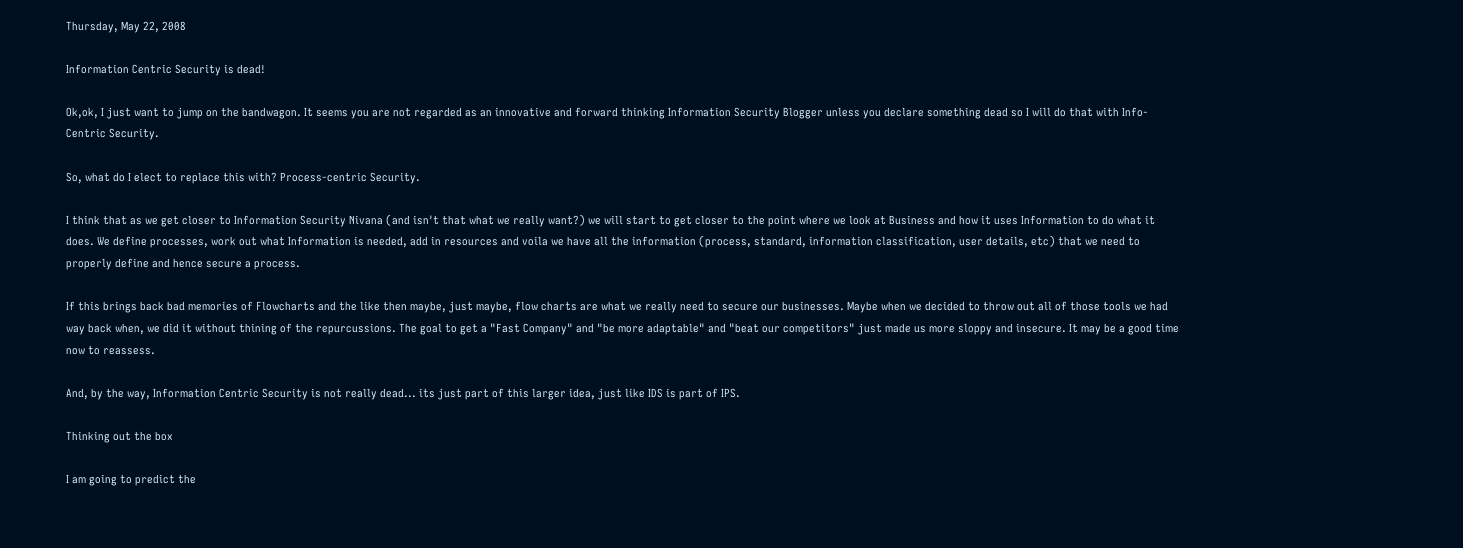Thursday, May 22, 2008

Information Centric Security is dead!

Ok,ok, I just want to jump on the bandwagon. It seems you are not regarded as an innovative and forward thinking Information Security Blogger unless you declare something dead so I will do that with Info-Centric Security.

So, what do I elect to replace this with? Process-centric Security.

I think that as we get closer to Information Security Nivana (and isn't that what we really want?) we will start to get closer to the point where we look at Business and how it uses Information to do what it does. We define processes, work out what Information is needed, add in resources and voila we have all the information (process, standard, information classification, user details, etc) that we need to properly define and hence secure a process.

If this brings back bad memories of Flowcharts and the like then maybe, just maybe, flow charts are what we really need to secure our businesses. Maybe when we decided to throw out all of those tools we had way back when, we did it without thining of the repurcussions. The goal to get a "Fast Company" and "be more adaptable" and "beat our competitors" just made us more sloppy and insecure. It may be a good time now to reassess.

And, by the way, Information Centric Security is not really dead... its just part of this larger idea, just like IDS is part of IPS.

Thinking out the box

I am going to predict the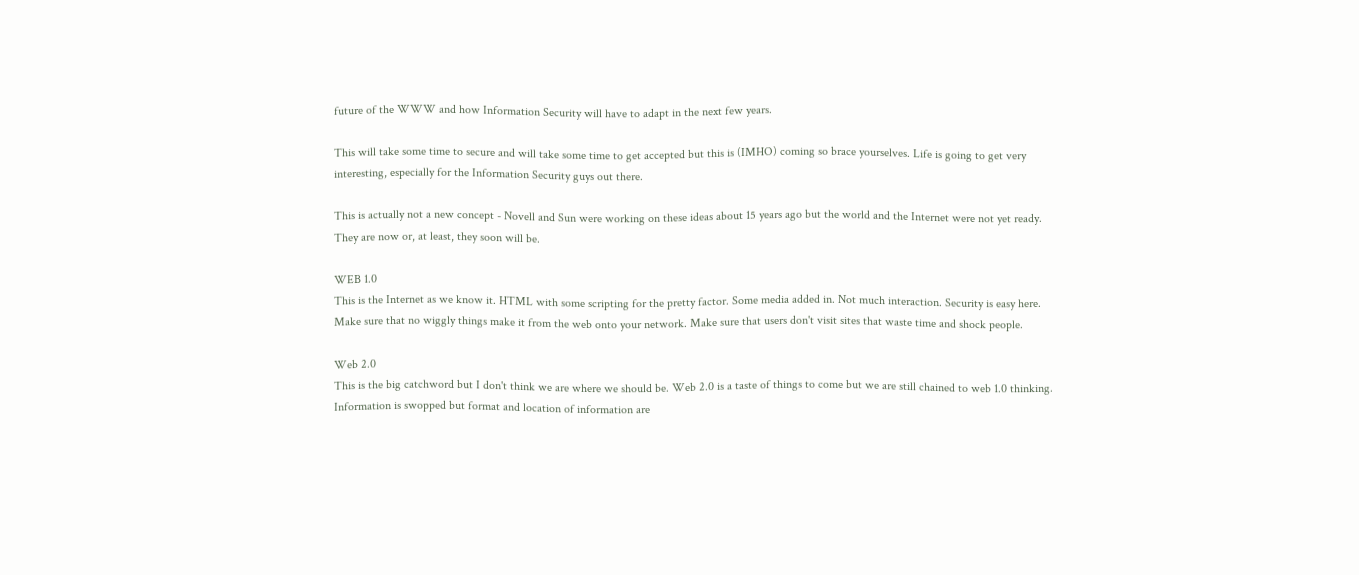future of the WWW and how Information Security will have to adapt in the next few years.

This will take some time to secure and will take some time to get accepted but this is (IMHO) coming so brace yourselves. Life is going to get very interesting, especially for the Information Security guys out there.

This is actually not a new concept - Novell and Sun were working on these ideas about 15 years ago but the world and the Internet were not yet ready. They are now or, at least, they soon will be.

WEB 1.0
This is the Internet as we know it. HTML with some scripting for the pretty factor. Some media added in. Not much interaction. Security is easy here. Make sure that no wiggly things make it from the web onto your network. Make sure that users don't visit sites that waste time and shock people.

Web 2.0
This is the big catchword but I don't think we are where we should be. Web 2.0 is a taste of things to come but we are still chained to web 1.0 thinking. Information is swopped but format and location of information are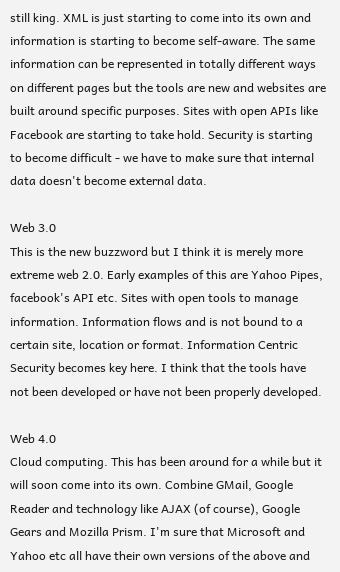still king. XML is just starting to come into its own and information is starting to become self-aware. The same information can be represented in totally different ways on different pages but the tools are new and websites are built around specific purposes. Sites with open APIs like Facebook are starting to take hold. Security is starting to become difficult - we have to make sure that internal data doesn't become external data.

Web 3.0
This is the new buzzword but I think it is merely more extreme web 2.0. Early examples of this are Yahoo Pipes, facebook's API etc. Sites with open tools to manage information. Information flows and is not bound to a certain site, location or format. Information Centric Security becomes key here. I think that the tools have not been developed or have not been properly developed.

Web 4.0
Cloud computing. This has been around for a while but it will soon come into its own. Combine GMail, Google Reader and technology like AJAX (of course), Google Gears and Mozilla Prism. I'm sure that Microsoft and Yahoo etc all have their own versions of the above and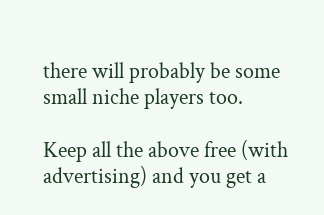there will probably be some small niche players too.

Keep all the above free (with advertising) and you get a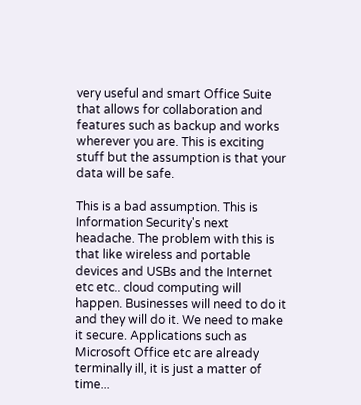very useful and smart Office Suite that allows for collaboration and features such as backup and works wherever you are. This is exciting stuff but the assumption is that your data will be safe.

This is a bad assumption. This is Information Security's next headache. The problem with this is that like wireless and portable devices and USBs and the Internet etc etc.. cloud computing will happen. Businesses will need to do it and they will do it. We need to make it secure. Applications such as Microsoft Office etc are already terminally ill, it is just a matter of time...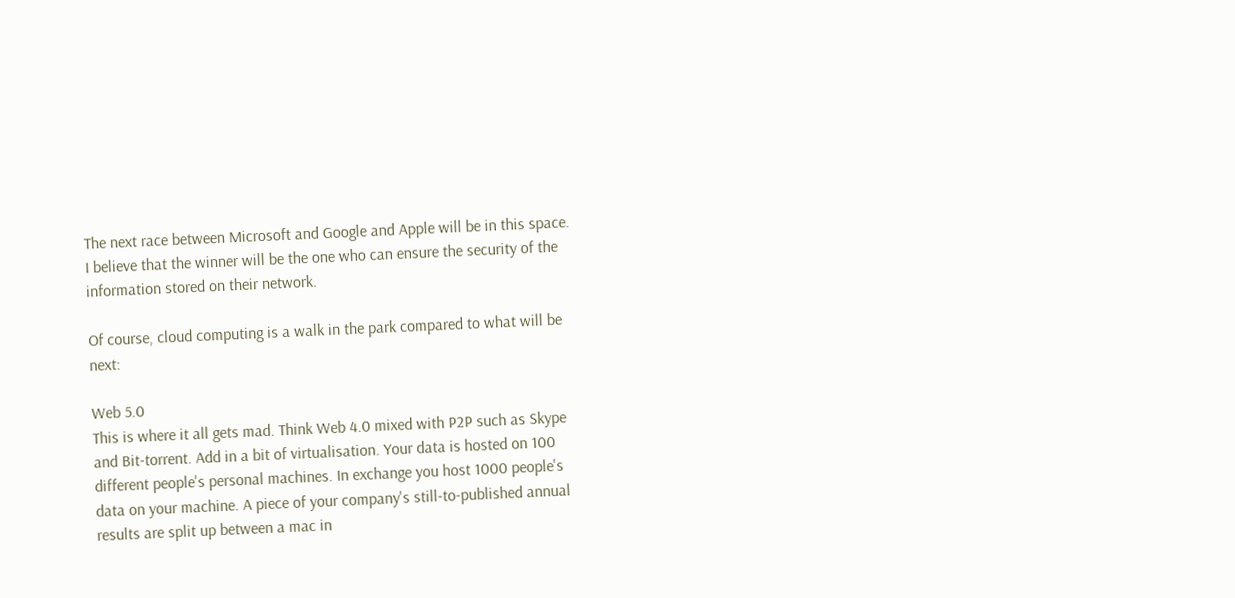The next race between Microsoft and Google and Apple will be in this space. I believe that the winner will be the one who can ensure the security of the information stored on their network.

Of course, cloud computing is a walk in the park compared to what will be next:

Web 5.0
This is where it all gets mad. Think Web 4.0 mixed with P2P such as Skype and Bit-torrent. Add in a bit of virtualisation. Your data is hosted on 100 different people's personal machines. In exchange you host 1000 people's data on your machine. A piece of your company's still-to-published annual results are split up between a mac in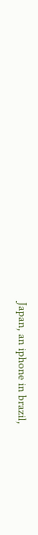Japan, an iphone in brazil,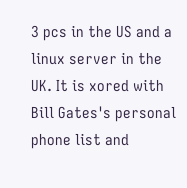3 pcs in the US and a linux server in the UK. It is xored with Bill Gates's personal phone list and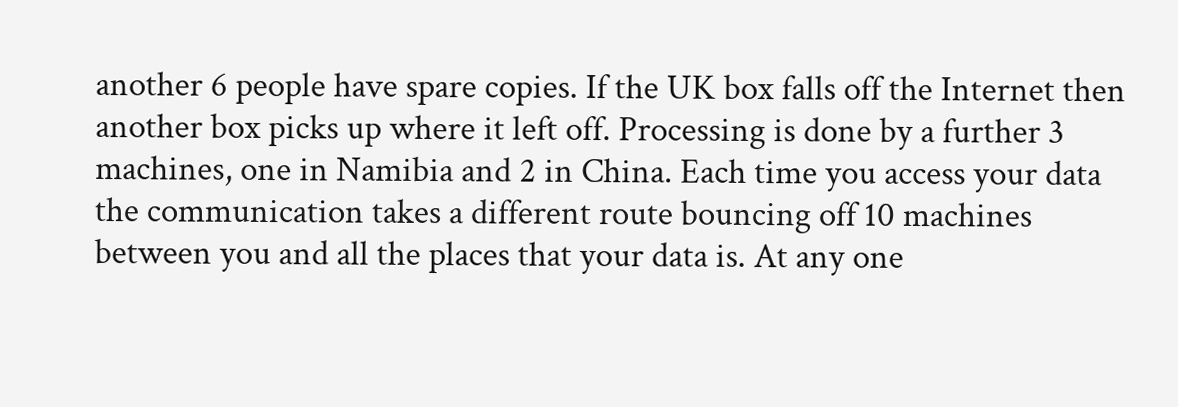another 6 people have spare copies. If the UK box falls off the Internet then another box picks up where it left off. Processing is done by a further 3 machines, one in Namibia and 2 in China. Each time you access your data the communication takes a different route bouncing off 10 machines between you and all the places that your data is. At any one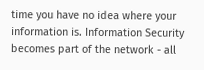time you have no idea where your information is. Information Security becomes part of the network - all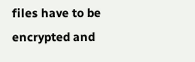files have to be encrypted and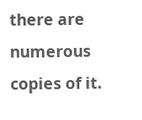there are numerous copies of it.